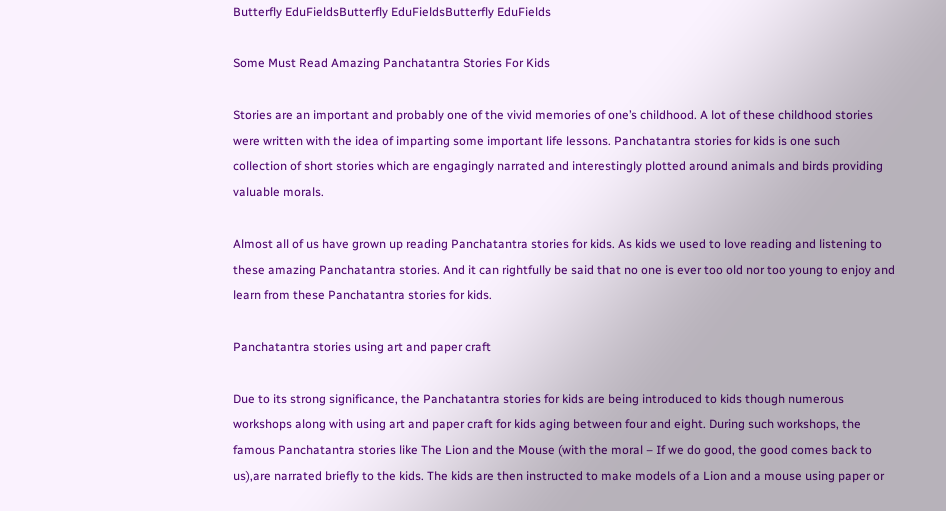Butterfly EduFieldsButterfly EduFieldsButterfly EduFields

Some Must Read Amazing Panchatantra Stories For Kids

Stories are an important and probably one of the vivid memories of one’s childhood. A lot of these childhood stories were written with the idea of imparting some important life lessons. Panchatantra stories for kids is one such collection of short stories which are engagingly narrated and interestingly plotted around animals and birds providing valuable morals.

Almost all of us have grown up reading Panchatantra stories for kids. As kids we used to love reading and listening to these amazing Panchatantra stories. And it can rightfully be said that no one is ever too old nor too young to enjoy and learn from these Panchatantra stories for kids.

Panchatantra stories using art and paper craft

Due to its strong significance, the Panchatantra stories for kids are being introduced to kids though numerous workshops along with using art and paper craft for kids aging between four and eight. During such workshops, the famous Panchatantra stories like The Lion and the Mouse (with the moral – If we do good, the good comes back to us),are narrated briefly to the kids. The kids are then instructed to make models of a Lion and a mouse using paper or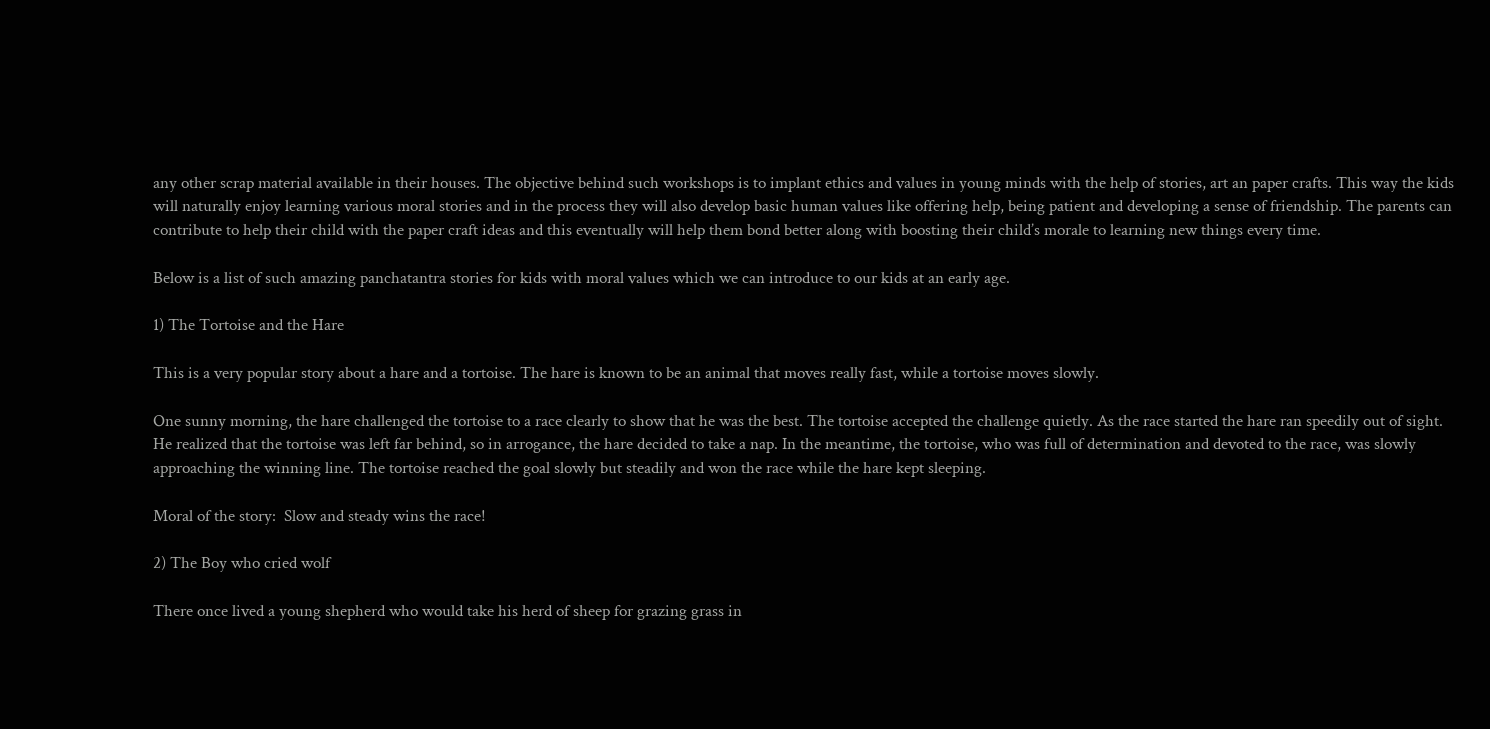any other scrap material available in their houses. The objective behind such workshops is to implant ethics and values in young minds with the help of stories, art an paper crafts. This way the kids will naturally enjoy learning various moral stories and in the process they will also develop basic human values like offering help, being patient and developing a sense of friendship. The parents can contribute to help their child with the paper craft ideas and this eventually will help them bond better along with boosting their child’s morale to learning new things every time.

Below is a list of such amazing panchatantra stories for kids with moral values which we can introduce to our kids at an early age.

1) The Tortoise and the Hare

This is a very popular story about a hare and a tortoise. The hare is known to be an animal that moves really fast, while a tortoise moves slowly.

One sunny morning, the hare challenged the tortoise to a race clearly to show that he was the best. The tortoise accepted the challenge quietly. As the race started the hare ran speedily out of sight. He realized that the tortoise was left far behind, so in arrogance, the hare decided to take a nap. In the meantime, the tortoise, who was full of determination and devoted to the race, was slowly approaching the winning line. The tortoise reached the goal slowly but steadily and won the race while the hare kept sleeping.

Moral of the story:  Slow and steady wins the race!

2) The Boy who cried wolf

There once lived a young shepherd who would take his herd of sheep for grazing grass in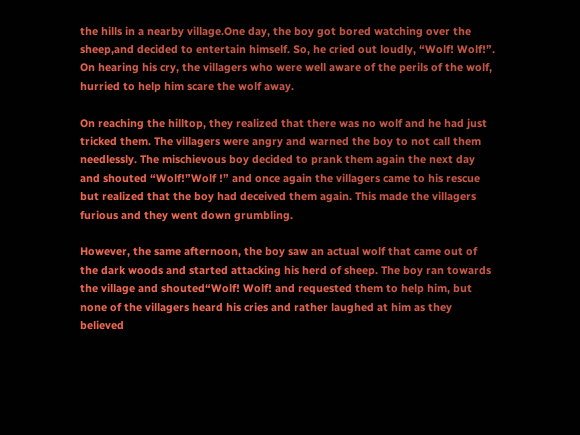the hills in a nearby village.One day, the boy got bored watching over the sheep,and decided to entertain himself. So, he cried out loudly, “Wolf! Wolf!”. On hearing his cry, the villagers who were well aware of the perils of the wolf, hurried to help him scare the wolf away.

On reaching the hilltop, they realized that there was no wolf and he had just tricked them. The villagers were angry and warned the boy to not call them needlessly. The mischievous boy decided to prank them again the next day and shouted “Wolf!”Wolf !” and once again the villagers came to his rescue but realized that the boy had deceived them again. This made the villagers furious and they went down grumbling.

However, the same afternoon, the boy saw an actual wolf that came out of the dark woods and started attacking his herd of sheep. The boy ran towards the village and shouted“Wolf! Wolf! and requested them to help him, but none of the villagers heard his cries and rather laughed at him as they believed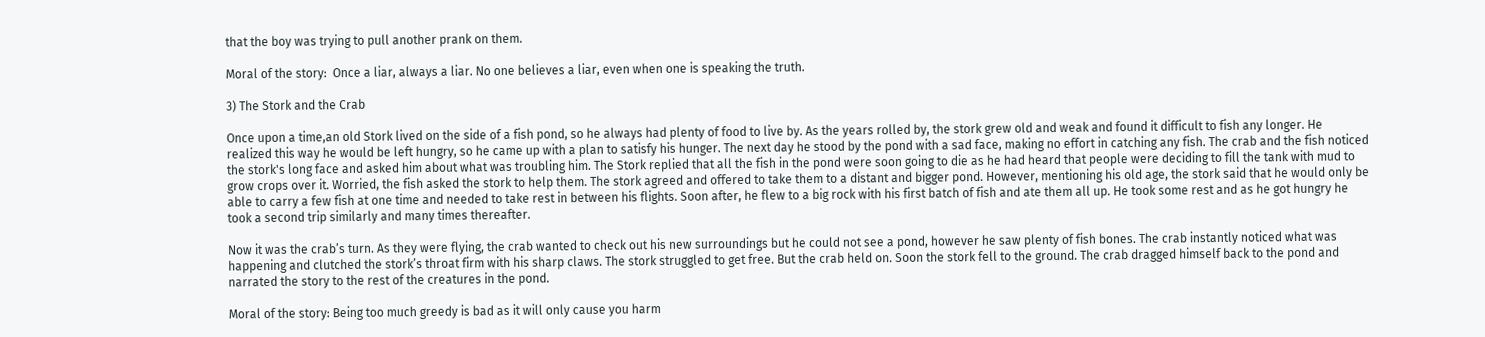that the boy was trying to pull another prank on them.

Moral of the story:  Once a liar, always a liar. No one believes a liar, even when one is speaking the truth.

3) The Stork and the Crab

Once upon a time,an old Stork lived on the side of a fish pond, so he always had plenty of food to live by. As the years rolled by, the stork grew old and weak and found it difficult to fish any longer. He realized this way he would be left hungry, so he came up with a plan to satisfy his hunger. The next day he stood by the pond with a sad face, making no effort in catching any fish. The crab and the fish noticed the stork's long face and asked him about what was troubling him. The Stork replied that all the fish in the pond were soon going to die as he had heard that people were deciding to fill the tank with mud to grow crops over it. Worried, the fish asked the stork to help them. The stork agreed and offered to take them to a distant and bigger pond. However, mentioning his old age, the stork said that he would only be able to carry a few fish at one time and needed to take rest in between his flights. Soon after, he flew to a big rock with his first batch of fish and ate them all up. He took some rest and as he got hungry he took a second trip similarly and many times thereafter.

Now it was the crab’s turn. As they were flying, the crab wanted to check out his new surroundings but he could not see a pond, however he saw plenty of fish bones. The crab instantly noticed what was happening and clutched the stork’s throat firm with his sharp claws. The stork struggled to get free. But the crab held on. Soon the stork fell to the ground. The crab dragged himself back to the pond and narrated the story to the rest of the creatures in the pond.

Moral of the story: Being too much greedy is bad as it will only cause you harm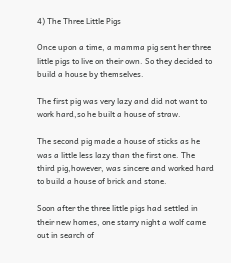4) The Three Little Pigs

Once upon a time, a mamma pig sent her three little pigs to live on their own. So they decided to build a house by themselves.

The first pig was very lazy and did not want to work hard,so he built a house of straw.

The second pig made a house of sticks as he was a little less lazy than the first one. The third pig,however, was sincere and worked hard to build a house of brick and stone.

Soon after the three little pigs had settled in their new homes, one starry night a wolf came out in search of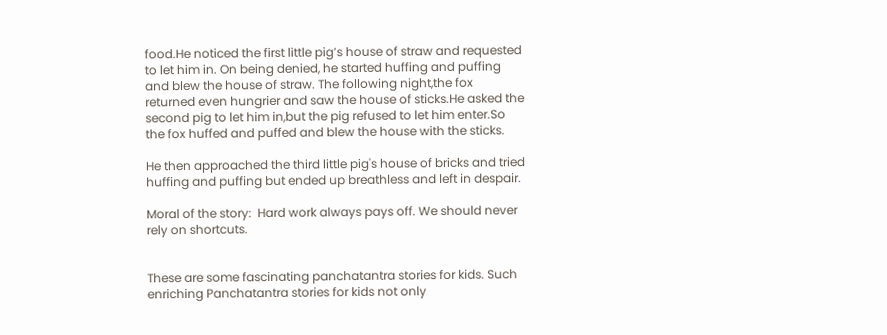food.He noticed the first little pig’s house of straw and requested to let him in. On being denied, he started huffing and puffing and blew the house of straw. The following night,the fox returned even hungrier and saw the house of sticks.He asked the second pig to let him in,but the pig refused to let him enter.So the fox huffed and puffed and blew the house with the sticks.

He then approached the third little pig's house of bricks and tried huffing and puffing but ended up breathless and left in despair.

Moral of the story:  Hard work always pays off. We should never rely on shortcuts.


These are some fascinating panchatantra stories for kids. Such enriching Panchatantra stories for kids not only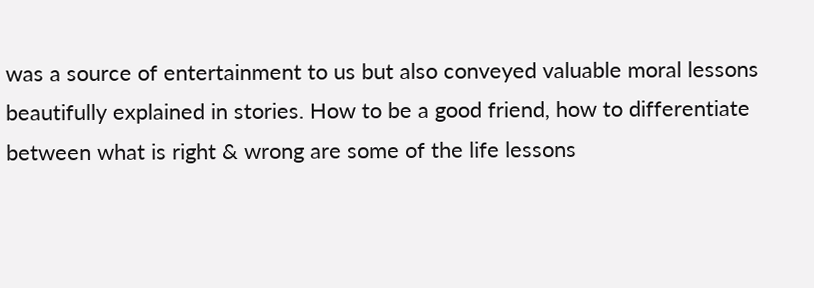was a source of entertainment to us but also conveyed valuable moral lessons beautifully explained in stories. How to be a good friend, how to differentiate between what is right & wrong are some of the life lessons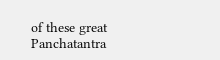of these great Panchatantra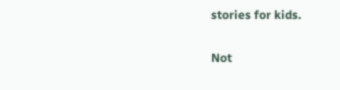stories for kids.

Not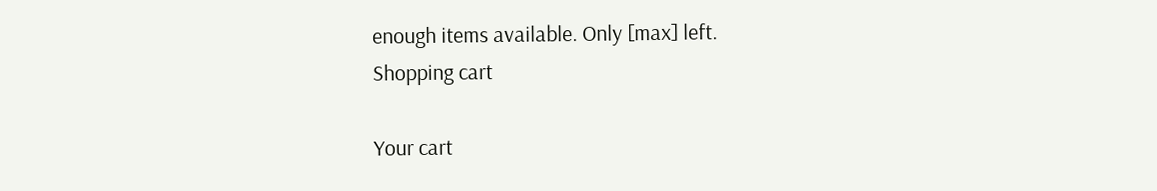enough items available. Only [max] left.
Shopping cart

Your cart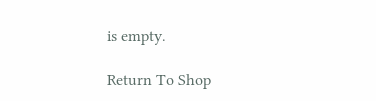is empty.

Return To Shop